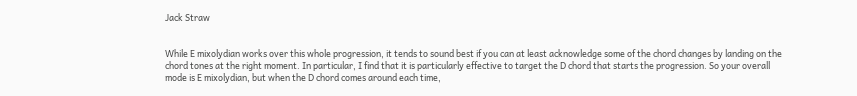Jack Straw


While E mixolydian works over this whole progression, it tends to sound best if you can at least acknowledge some of the chord changes by landing on the chord tones at the right moment. In particular, I find that it is particularly effective to target the D chord that starts the progression. So your overall mode is E mixolydian, but when the D chord comes around each time,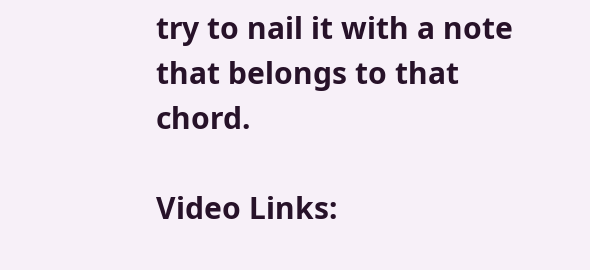try to nail it with a note that belongs to that chord.

Video Links: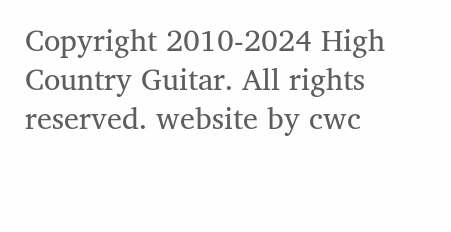Copyright 2010-2024 High Country Guitar. All rights reserved. website by cwc